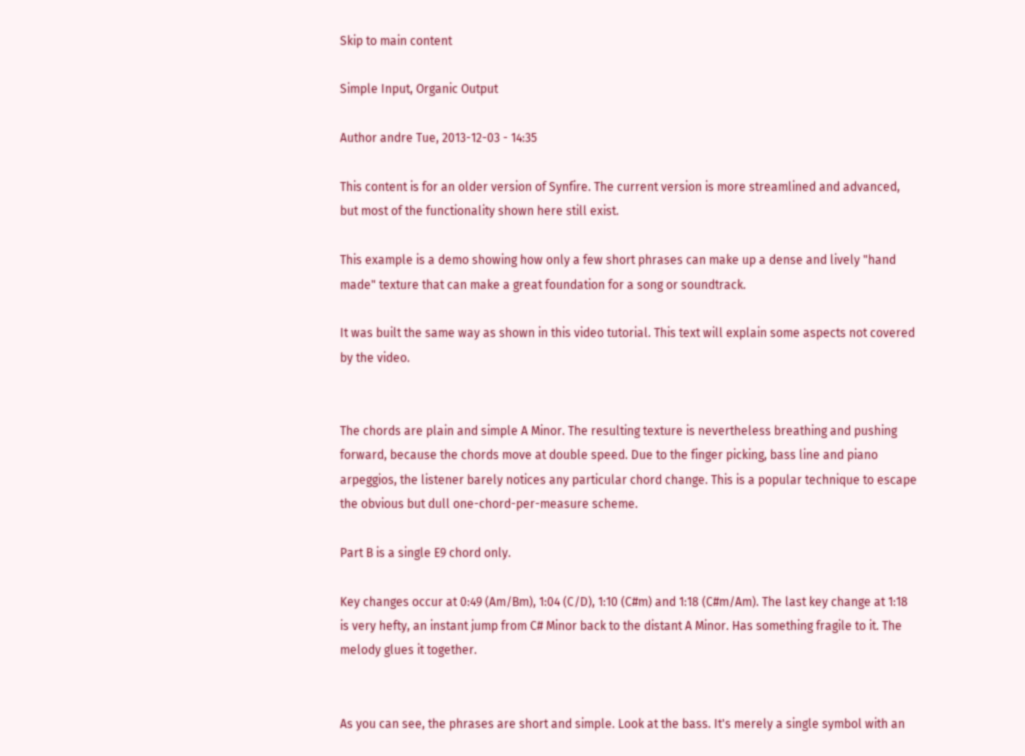Skip to main content

Simple Input, Organic Output

Author andre Tue, 2013-12-03 - 14:35

This content is for an older version of Synfire. The current version is more streamlined and advanced, but most of the functionality shown here still exist.

This example is a demo showing how only a few short phrases can make up a dense and lively "hand made" texture that can make a great foundation for a song or soundtrack.

It was built the same way as shown in this video tutorial. This text will explain some aspects not covered by the video.


The chords are plain and simple A Minor. The resulting texture is nevertheless breathing and pushing forward, because the chords move at double speed. Due to the finger picking, bass line and piano arpeggios, the listener barely notices any particular chord change. This is a popular technique to escape the obvious but dull one-chord-per-measure scheme.

Part B is a single E9 chord only.

Key changes occur at 0:49 (Am/Bm), 1:04 (C/D), 1:10 (C#m) and 1:18 (C#m/Am). The last key change at 1:18 is very hefty, an instant jump from C# Minor back to the distant A Minor. Has something fragile to it. The melody glues it together.


As you can see, the phrases are short and simple. Look at the bass. It's merely a single symbol with an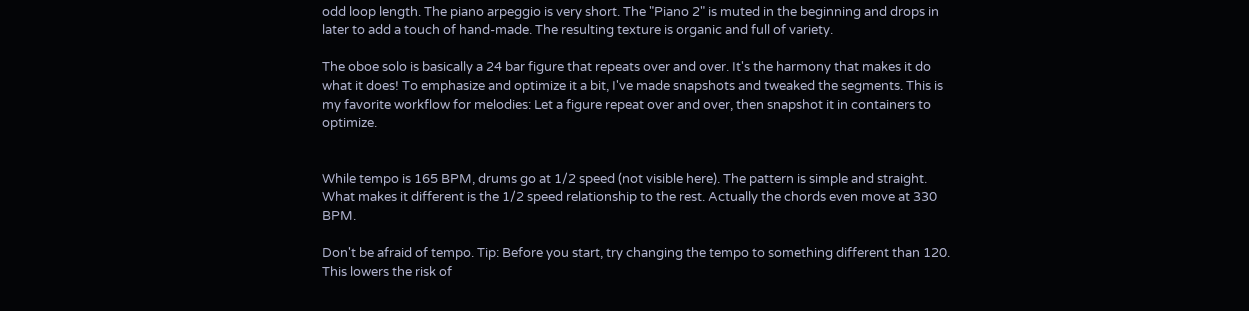odd loop length. The piano arpeggio is very short. The "Piano 2" is muted in the beginning and drops in later to add a touch of hand-made. The resulting texture is organic and full of variety.

The oboe solo is basically a 24 bar figure that repeats over and over. It's the harmony that makes it do what it does! To emphasize and optimize it a bit, I've made snapshots and tweaked the segments. This is my favorite workflow for melodies: Let a figure repeat over and over, then snapshot it in containers to optimize.


While tempo is 165 BPM, drums go at 1/2 speed (not visible here). The pattern is simple and straight. What makes it different is the 1/2 speed relationship to the rest. Actually the chords even move at 330 BPM.

Don't be afraid of tempo. Tip: Before you start, try changing the tempo to something different than 120. This lowers the risk of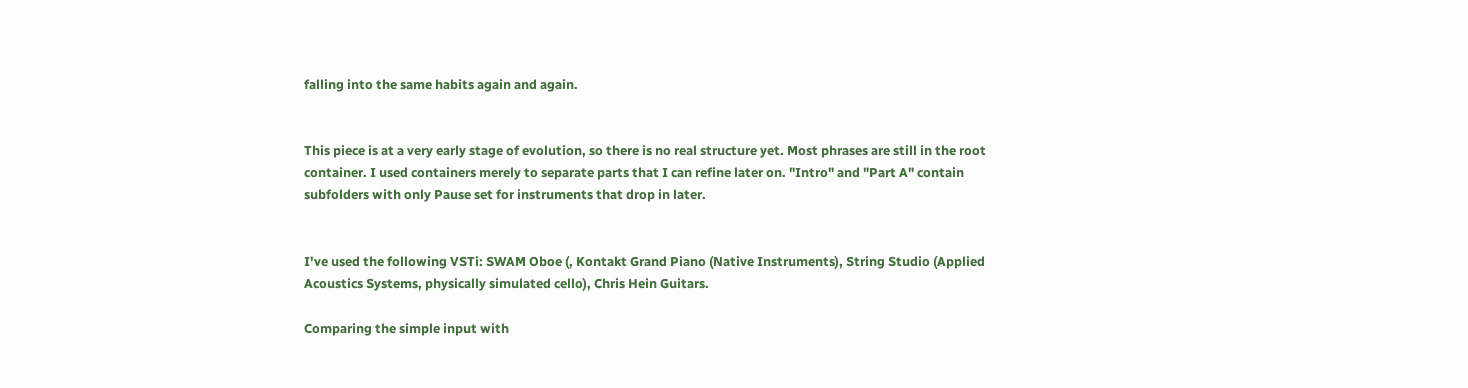falling into the same habits again and again.


This piece is at a very early stage of evolution, so there is no real structure yet. Most phrases are still in the root container. I used containers merely to separate parts that I can refine later on. "Intro" and "Part A" contain subfolders with only Pause set for instruments that drop in later.


I've used the following VSTi: SWAM Oboe (, Kontakt Grand Piano (Native Instruments), String Studio (Applied Acoustics Systems, physically simulated cello), Chris Hein Guitars.

Comparing the simple input with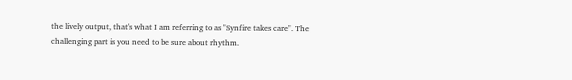the lively output, that's what I am referring to as "Synfire takes care". The challenging part is you need to be sure about rhythm.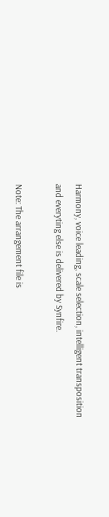Harmony, voice leading, scale selection, intelligent transposition and everyting else is delivered by Synfire.

Note: The arrangement file is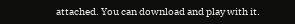attached. You can download and play with it.